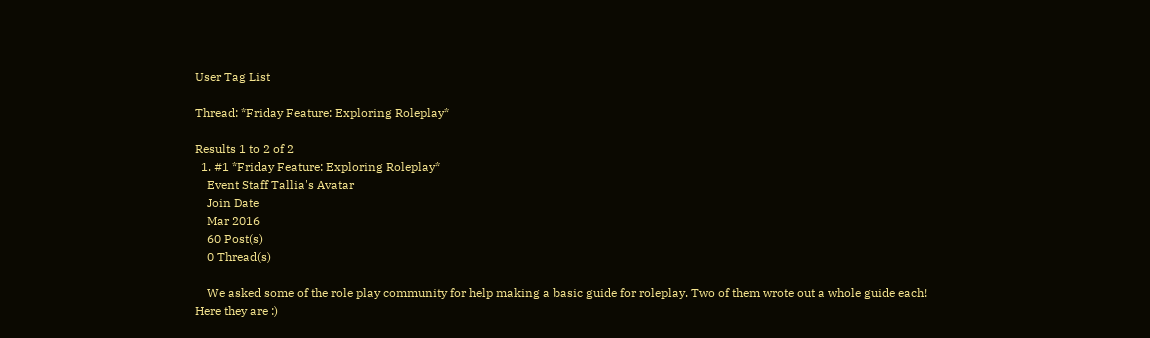User Tag List

Thread: *Friday Feature: Exploring Roleplay*

Results 1 to 2 of 2
  1. #1 *Friday Feature: Exploring Roleplay*
    Event Staff Tallia's Avatar
    Join Date
    Mar 2016
    60 Post(s)
    0 Thread(s)

    We asked some of the role play community for help making a basic guide for roleplay. Two of them wrote out a whole guide each! Here they are :)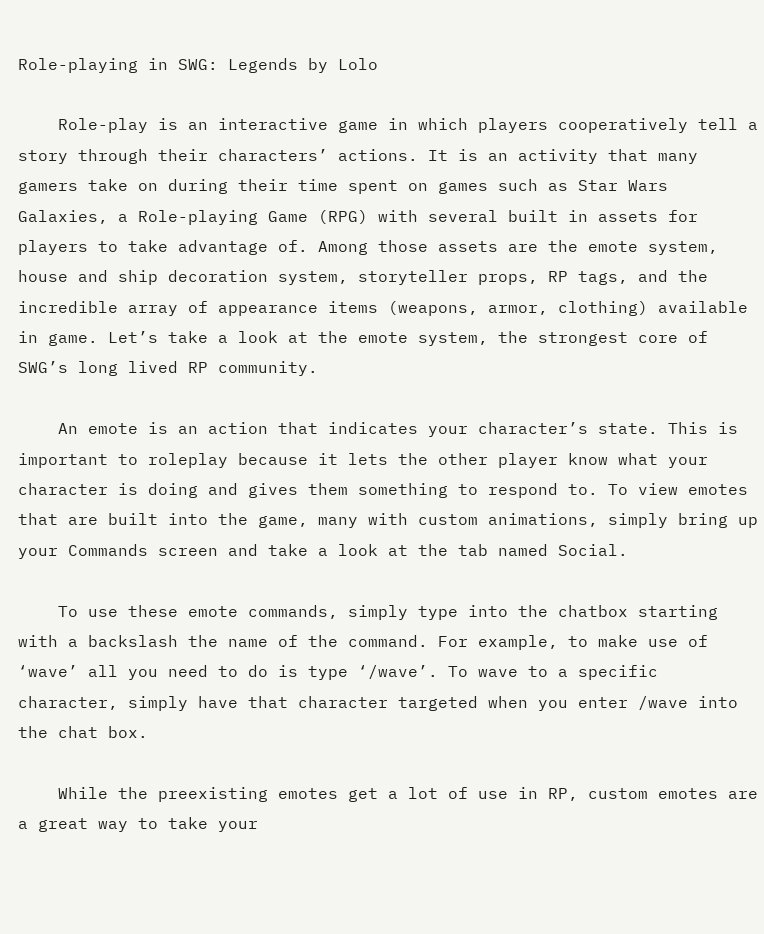Role-playing in SWG: Legends by Lolo

    Role-play is an interactive game in which players cooperatively tell a story through their characters’ actions. It is an activity that many gamers take on during their time spent on games such as Star Wars Galaxies, a Role-playing Game (RPG) with several built in assets for players to take advantage of. Among those assets are the emote system, house and ship decoration system, storyteller props, RP tags, and the incredible array of appearance items (weapons, armor, clothing) available in game. Let’s take a look at the emote system, the strongest core of SWG’s long lived RP community.

    An emote is an action that indicates your character’s state. This is important to roleplay because it lets the other player know what your character is doing and gives them something to respond to. To view emotes that are built into the game, many with custom animations, simply bring up your Commands screen and take a look at the tab named Social.

    To use these emote commands, simply type into the chatbox starting with a backslash the name of the command. For example, to make use of ‘wave’ all you need to do is type ‘/wave’. To wave to a specific character, simply have that character targeted when you enter /wave into the chat box.

    While the preexisting emotes get a lot of use in RP, custom emotes are a great way to take your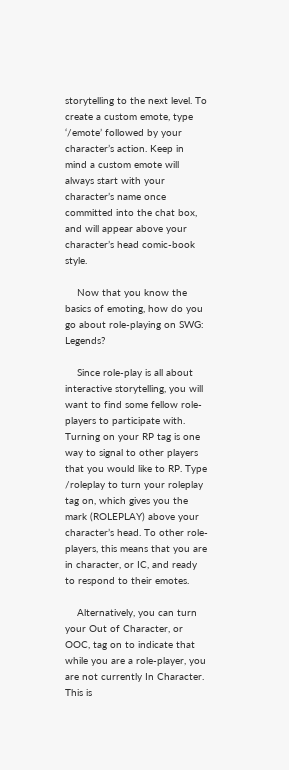storytelling to the next level. To create a custom emote, type ‘/emote’ followed by your character’s action. Keep in mind a custom emote will always start with your character’s name once committed into the chat box, and will appear above your character’s head comic-book style.

    Now that you know the basics of emoting, how do you go about role-playing on SWG: Legends?

    Since role-play is all about interactive storytelling, you will want to find some fellow role-players to participate with. Turning on your RP tag is one way to signal to other players that you would like to RP. Type /roleplay to turn your roleplay tag on, which gives you the mark (ROLEPLAY) above your character’s head. To other role-players, this means that you are in character, or IC, and ready to respond to their emotes.

    Alternatively, you can turn your Out of Character, or OOC, tag on to indicate that while you are a role-player, you are not currently In Character. This is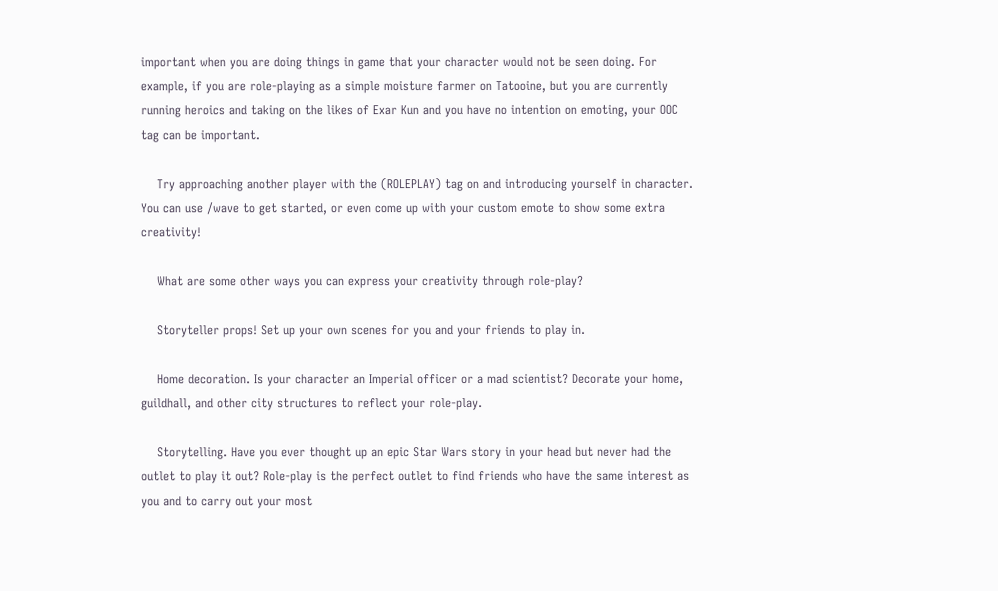important when you are doing things in game that your character would not be seen doing. For example, if you are role-playing as a simple moisture farmer on Tatooine, but you are currently running heroics and taking on the likes of Exar Kun and you have no intention on emoting, your OOC tag can be important.

    Try approaching another player with the (ROLEPLAY) tag on and introducing yourself in character. You can use /wave to get started, or even come up with your custom emote to show some extra creativity!

    What are some other ways you can express your creativity through role-play?

    Storyteller props! Set up your own scenes for you and your friends to play in.

    Home decoration. Is your character an Imperial officer or a mad scientist? Decorate your home, guildhall, and other city structures to reflect your role-play.

    Storytelling. Have you ever thought up an epic Star Wars story in your head but never had the outlet to play it out? Role-play is the perfect outlet to find friends who have the same interest as you and to carry out your most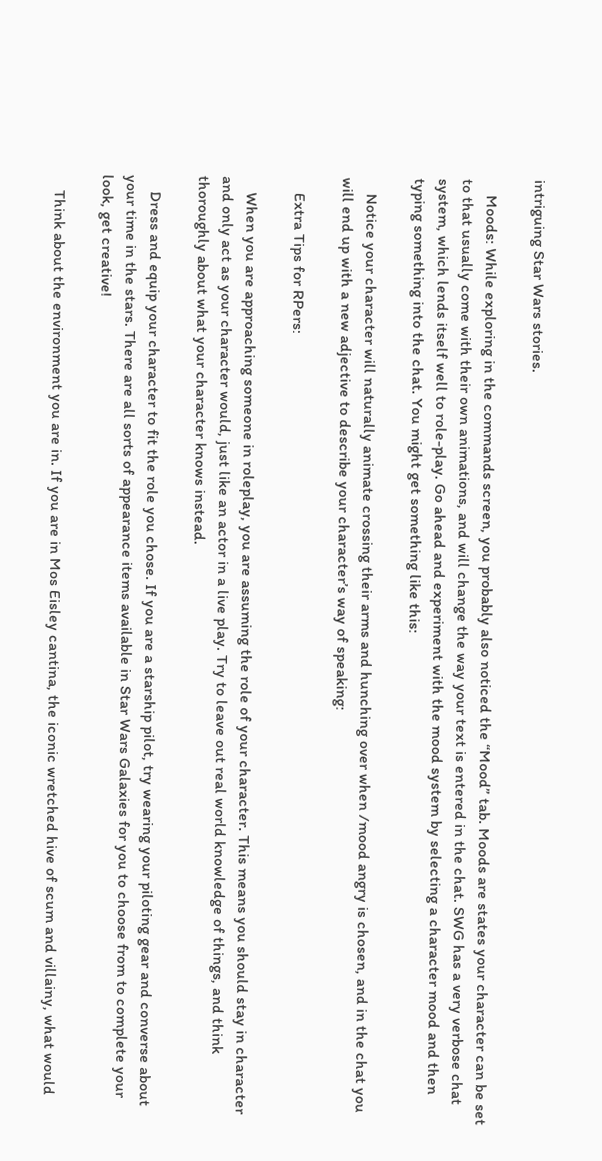intriguing Star Wars stories.

    Moods: While exploring in the commands screen, you probably also noticed the “Mood” tab. Moods are states your character can be set to that usually come with their own animations, and will change the way your text is entered in the chat. SWG has a very verbose chat system, which lends itself well to role-play. Go ahead and experiment with the mood system by selecting a character mood and then typing something into the chat. You might get something like this:

    Notice your character will naturally animate crossing their arms and hunching over when /mood angry is chosen, and in the chat you will end up with a new adjective to describe your character’s way of speaking:

    Extra Tips for RPers:

    When you are approaching someone in roleplay, you are assuming the role of your character. This means you should stay in character and only act as your character would, just like an actor in a live play. Try to leave out real world knowledge of things, and think thoroughly about what your character knows instead.

    Dress and equip your character to fit the role you chose. If you are a starship pilot, try wearing your piloting gear and converse about your time in the stars. There are all sorts of appearance items available in Star Wars Galaxies for you to choose from to complete your look, get creative!

    Think about the environment you are in. If you are in Mos Eisley cantina, the iconic wretched hive of scum and villainy, what would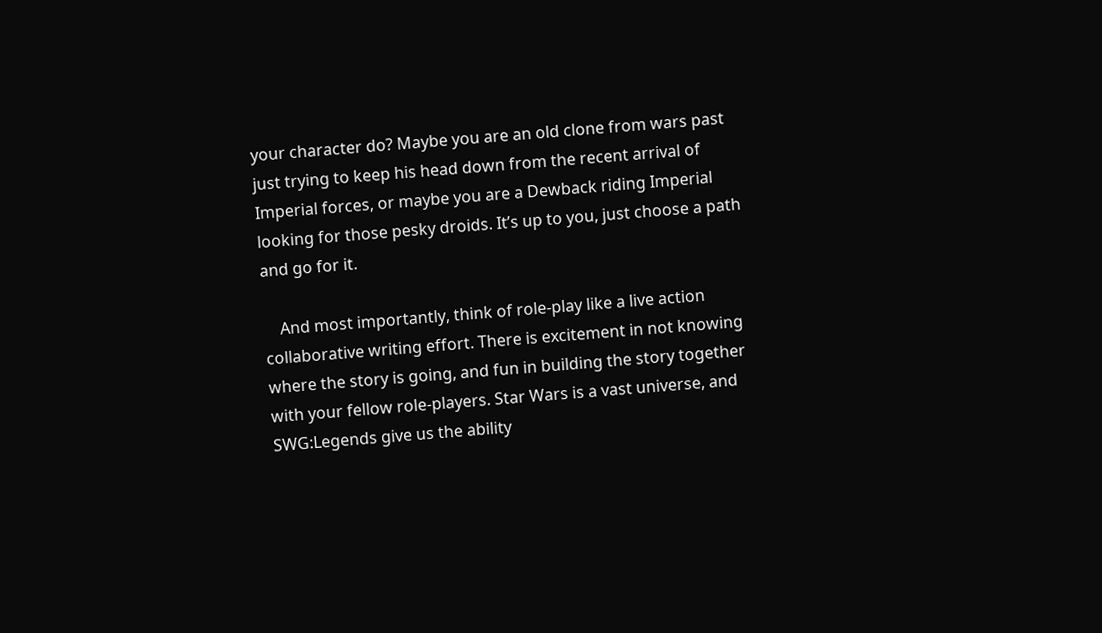your character do? Maybe you are an old clone from wars past just trying to keep his head down from the recent arrival of Imperial forces, or maybe you are a Dewback riding Imperial looking for those pesky droids. It’s up to you, just choose a path and go for it.

    And most importantly, think of role-play like a live action collaborative writing effort. There is excitement in not knowing where the story is going, and fun in building the story together with your fellow role-players. Star Wars is a vast universe, and SWG:Legends give us the ability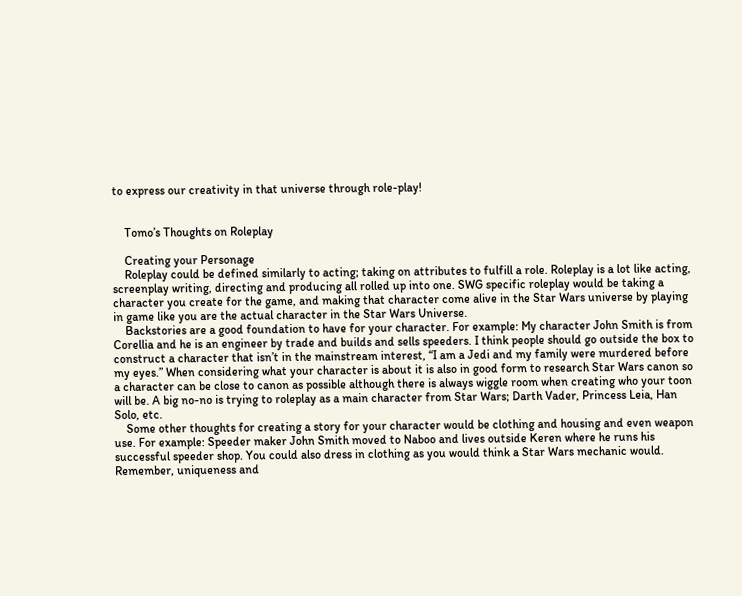to express our creativity in that universe through role-play!


    Tomo’s Thoughts on Roleplay

    Creating your Personage
    Roleplay could be defined similarly to acting; taking on attributes to fulfill a role. Roleplay is a lot like acting, screenplay writing, directing and producing all rolled up into one. SWG specific roleplay would be taking a character you create for the game, and making that character come alive in the Star Wars universe by playing in game like you are the actual character in the Star Wars Universe.
    Backstories are a good foundation to have for your character. For example: My character John Smith is from Corellia and he is an engineer by trade and builds and sells speeders. I think people should go outside the box to construct a character that isn’t in the mainstream interest, “I am a Jedi and my family were murdered before my eyes.” When considering what your character is about it is also in good form to research Star Wars canon so a character can be close to canon as possible although there is always wiggle room when creating who your toon will be. A big no-no is trying to roleplay as a main character from Star Wars; Darth Vader, Princess Leia, Han Solo, etc.
    Some other thoughts for creating a story for your character would be clothing and housing and even weapon use. For example: Speeder maker John Smith moved to Naboo and lives outside Keren where he runs his successful speeder shop. You could also dress in clothing as you would think a Star Wars mechanic would. Remember, uniqueness and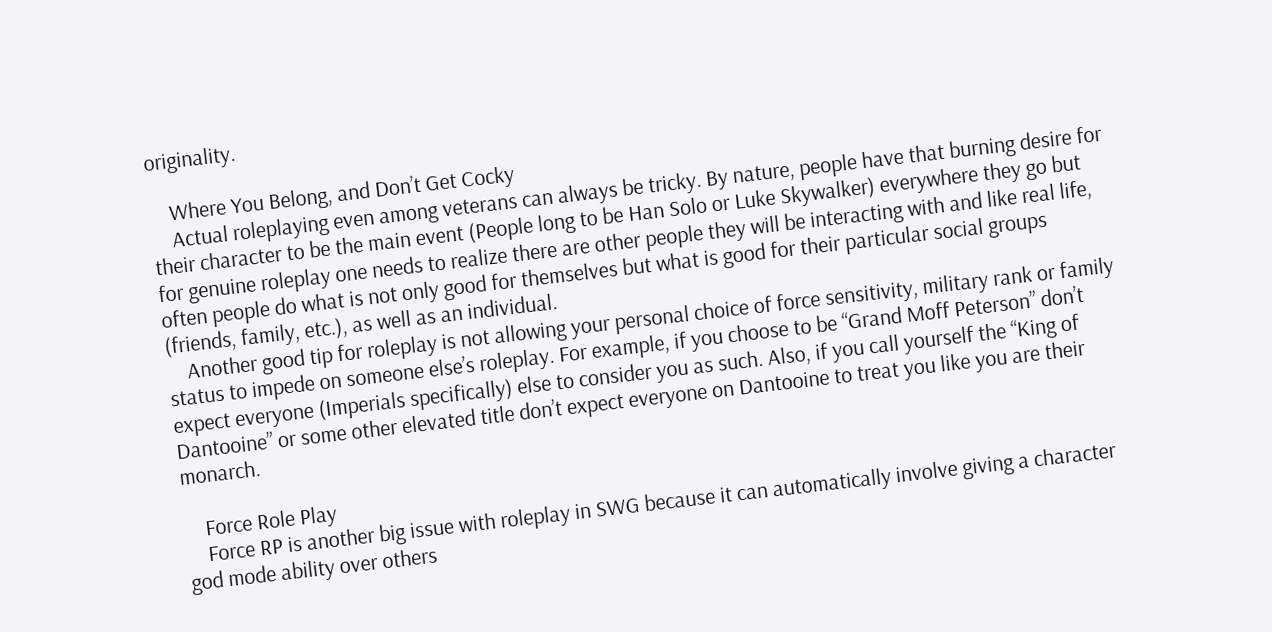originality.

    Where You Belong, and Don’t Get Cocky
    Actual roleplaying even among veterans can always be tricky. By nature, people have that burning desire for their character to be the main event (People long to be Han Solo or Luke Skywalker) everywhere they go but for genuine roleplay one needs to realize there are other people they will be interacting with and like real life, often people do what is not only good for themselves but what is good for their particular social groups (friends, family, etc.), as well as an individual.
    Another good tip for roleplay is not allowing your personal choice of force sensitivity, military rank or family status to impede on someone else’s roleplay. For example, if you choose to be “Grand Moff Peterson” don’t expect everyone (Imperials specifically) else to consider you as such. Also, if you call yourself the “King of Dantooine” or some other elevated title don’t expect everyone on Dantooine to treat you like you are their monarch.

    Force Role Play
    Force RP is another big issue with roleplay in SWG because it can automatically involve giving a character god mode ability over others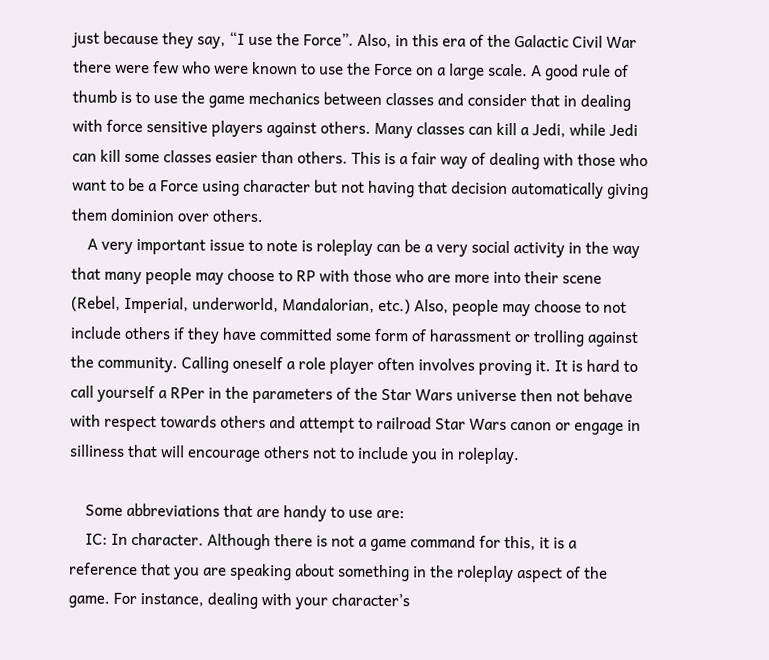just because they say, “I use the Force”. Also, in this era of the Galactic Civil War there were few who were known to use the Force on a large scale. A good rule of thumb is to use the game mechanics between classes and consider that in dealing with force sensitive players against others. Many classes can kill a Jedi, while Jedi can kill some classes easier than others. This is a fair way of dealing with those who want to be a Force using character but not having that decision automatically giving them dominion over others.
    A very important issue to note is roleplay can be a very social activity in the way that many people may choose to RP with those who are more into their scene (Rebel, Imperial, underworld, Mandalorian, etc.) Also, people may choose to not include others if they have committed some form of harassment or trolling against the community. Calling oneself a role player often involves proving it. It is hard to call yourself a RPer in the parameters of the Star Wars universe then not behave with respect towards others and attempt to railroad Star Wars canon or engage in silliness that will encourage others not to include you in roleplay.

    Some abbreviations that are handy to use are:
    IC: In character. Although there is not a game command for this, it is a reference that you are speaking about something in the roleplay aspect of the game. For instance, dealing with your character’s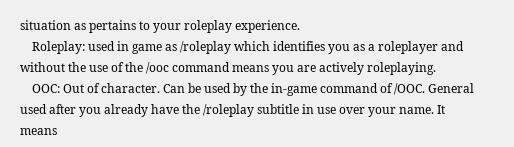situation as pertains to your roleplay experience.
    Roleplay: used in game as /roleplay which identifies you as a roleplayer and without the use of the /ooc command means you are actively roleplaying.
    OOC: Out of character. Can be used by the in-game command of /OOC. General used after you already have the /roleplay subtitle in use over your name. It means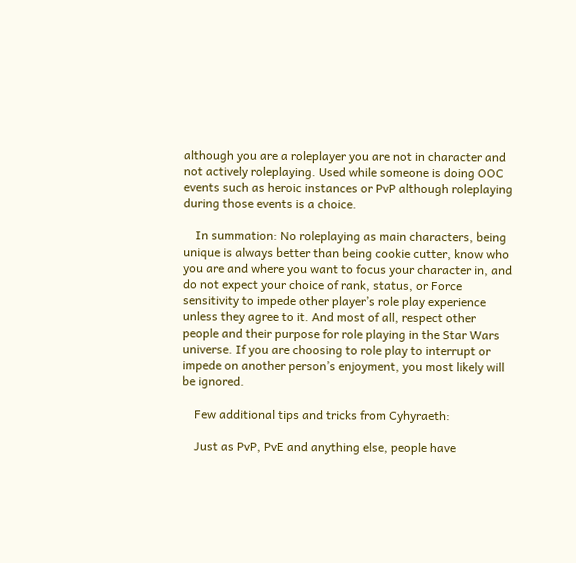although you are a roleplayer you are not in character and not actively roleplaying. Used while someone is doing OOC events such as heroic instances or PvP although roleplaying during those events is a choice.

    In summation: No roleplaying as main characters, being unique is always better than being cookie cutter, know who you are and where you want to focus your character in, and do not expect your choice of rank, status, or Force sensitivity to impede other player’s role play experience unless they agree to it. And most of all, respect other people and their purpose for role playing in the Star Wars universe. If you are choosing to role play to interrupt or impede on another person’s enjoyment, you most likely will be ignored.

    Few additional tips and tricks from Cyhyraeth:

    Just as PvP, PvE and anything else, people have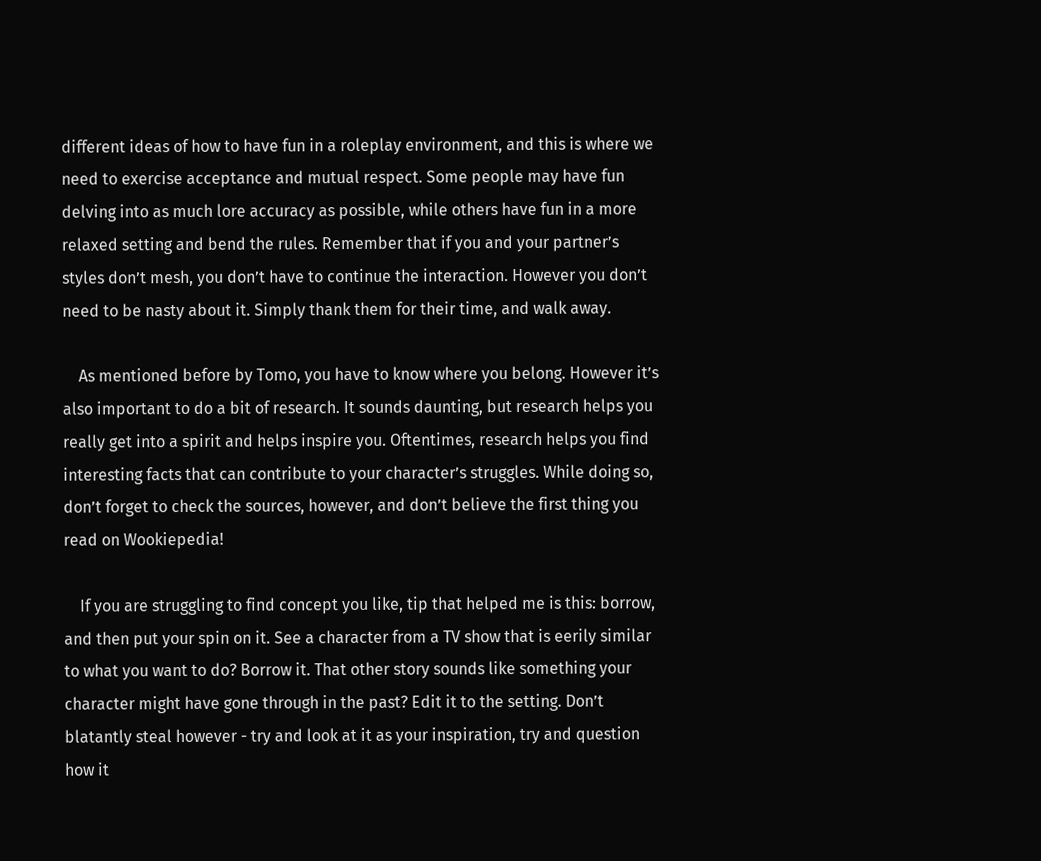different ideas of how to have fun in a roleplay environment, and this is where we need to exercise acceptance and mutual respect. Some people may have fun delving into as much lore accuracy as possible, while others have fun in a more relaxed setting and bend the rules. Remember that if you and your partner’s styles don’t mesh, you don’t have to continue the interaction. However you don’t need to be nasty about it. Simply thank them for their time, and walk away.

    As mentioned before by Tomo, you have to know where you belong. However it’s also important to do a bit of research. It sounds daunting, but research helps you really get into a spirit and helps inspire you. Oftentimes, research helps you find interesting facts that can contribute to your character’s struggles. While doing so, don’t forget to check the sources, however, and don’t believe the first thing you read on Wookiepedia!

    If you are struggling to find concept you like, tip that helped me is this: borrow, and then put your spin on it. See a character from a TV show that is eerily similar to what you want to do? Borrow it. That other story sounds like something your character might have gone through in the past? Edit it to the setting. Don’t blatantly steal however - try and look at it as your inspiration, try and question how it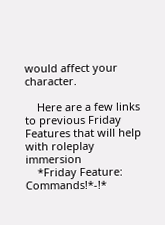would affect your character.

    Here are a few links to previous Friday Features that will help with roleplay immersion
    *Friday Feature: Commands!*-!*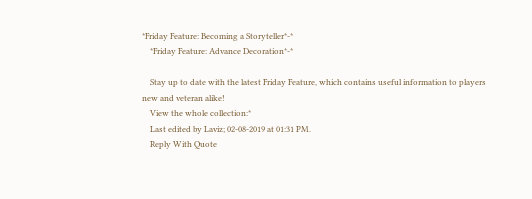*Friday Feature: Becoming a Storyteller*-*
    *Friday Feature: Advance Decoration*-*

    Stay up to date with the latest Friday Feature, which contains useful information to players new and veteran alike!
    View the whole collection:*
    Last edited by Laviz; 02-08-2019 at 01:31 PM.
    Reply With Quote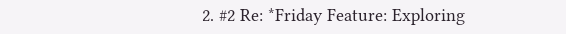2. #2 Re: *Friday Feature: Exploring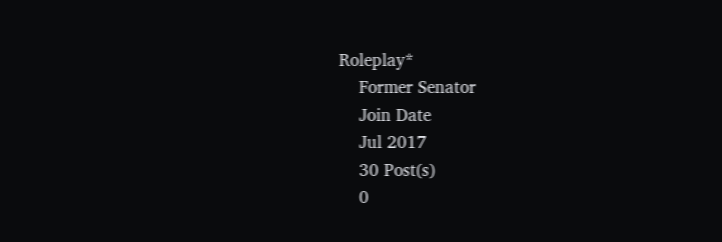Roleplay*
    Former Senator
    Join Date
    Jul 2017
    30 Post(s)
    0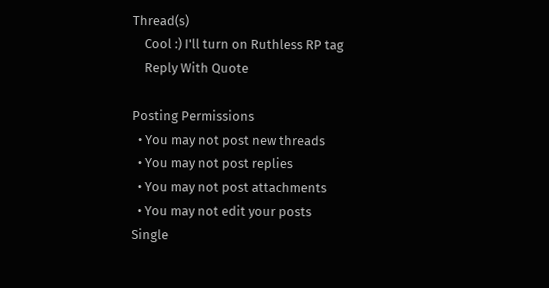Thread(s)
    Cool :) I'll turn on Ruthless RP tag
    Reply With Quote

Posting Permissions
  • You may not post new threads
  • You may not post replies
  • You may not post attachments
  • You may not edit your posts
Single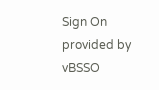Sign On provided by vBSSO